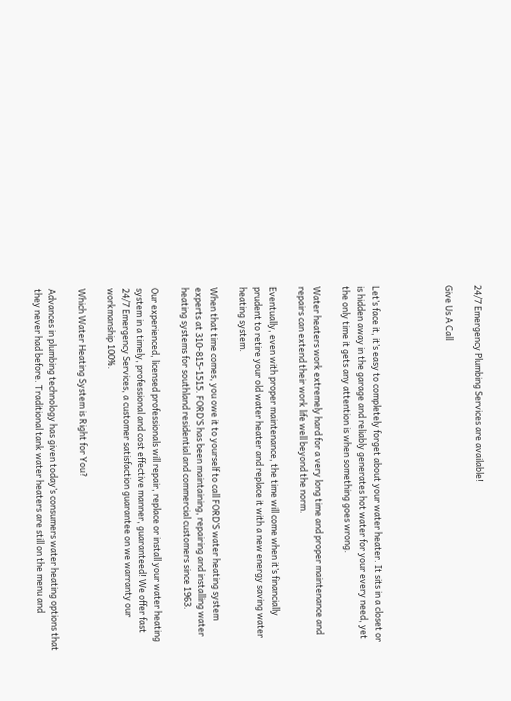24/7 Emergency Plumbing Services are available!

Give Us A Call




Let’s face it, it’s easy to completely forget about your water heater. It sits in a closet or is hidden away in the garage and reliably generates hot water for your every need, yet the only time it gets any attention is when something goes wrong.

Water heaters work extremely hard for a very long time and proper maintenance and repairs can extend their work life well beyond the norm.

Eventually, even with proper maintenance, the time will come when it’s financially prudent to retire your old water heater and replace it with a new energy saving water heating system.

When that time comes, you owe it to yourself to call FORD’S water heating system experts at 310-815-1515. FORD’S has been maintaining, repairing and installing water heating systems for southland residential and commercial customers since 1963.

Our experienced, licensed professionals will repair, replace or install your water heating system in a timely, professional and cost effective manner, guaranteed! We offer fast 24/7 Emergency Services, a customer satisfaction guarantee on we warranty our workmanship 100%.

Which Water Heating System is Right for You?

Advances in plumbing technology has given today’s consumers water heating options that they never had before. Traditional tank water heaters are still on the menu and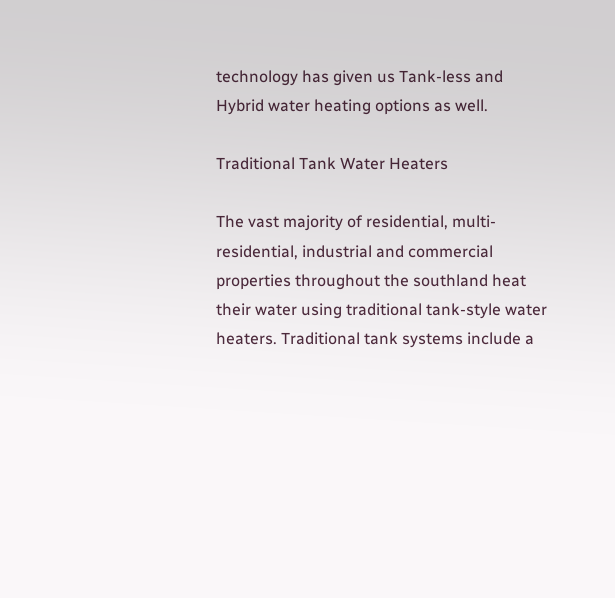technology has given us Tank-less and Hybrid water heating options as well.

Traditional Tank Water Heaters

The vast majority of residential, multi-residential, industrial and commercial properties throughout the southland heat their water using traditional tank-style water heaters. Traditional tank systems include a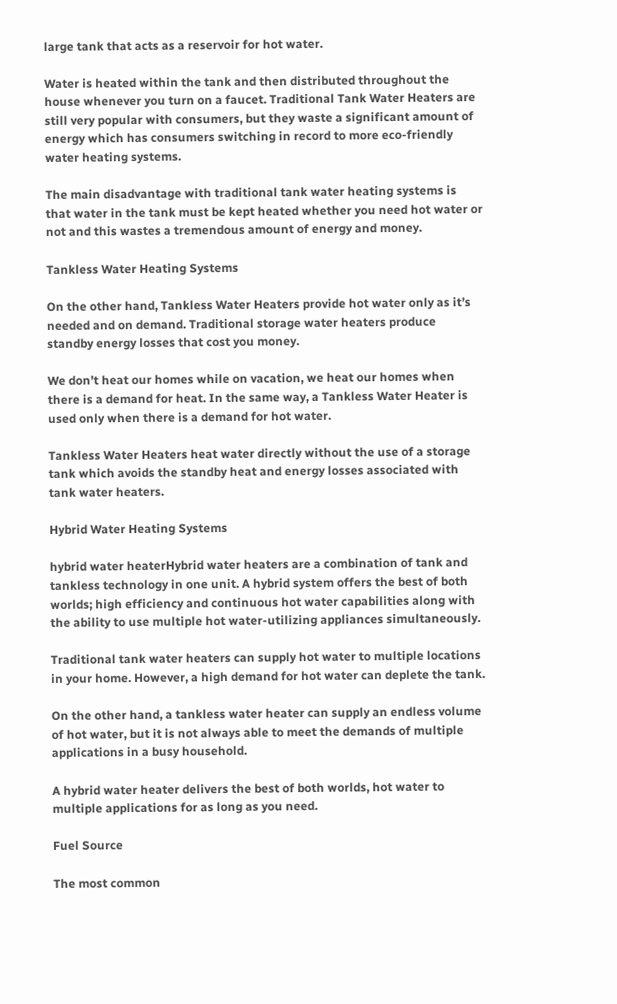large tank that acts as a reservoir for hot water.

Water is heated within the tank and then distributed throughout the house whenever you turn on a faucet. Traditional Tank Water Heaters are still very popular with consumers, but they waste a significant amount of energy which has consumers switching in record to more eco-friendly water heating systems.

The main disadvantage with traditional tank water heating systems is that water in the tank must be kept heated whether you need hot water or not and this wastes a tremendous amount of energy and money.

Tankless Water Heating Systems

On the other hand, Tankless Water Heaters provide hot water only as it’s needed and on demand. Traditional storage water heaters produce standby energy losses that cost you money.

We don’t heat our homes while on vacation, we heat our homes when there is a demand for heat. In the same way, a Tankless Water Heater is used only when there is a demand for hot water.

Tankless Water Heaters heat water directly without the use of a storage tank which avoids the standby heat and energy losses associated with tank water heaters.

Hybrid Water Heating Systems

hybrid water heaterHybrid water heaters are a combination of tank and tankless technology in one unit. A hybrid system offers the best of both worlds; high efficiency and continuous hot water capabilities along with the ability to use multiple hot water-utilizing appliances simultaneously.

Traditional tank water heaters can supply hot water to multiple locations in your home. However, a high demand for hot water can deplete the tank.

On the other hand, a tankless water heater can supply an endless volume of hot water, but it is not always able to meet the demands of multiple applications in a busy household.

A hybrid water heater delivers the best of both worlds, hot water to multiple applications for as long as you need.

Fuel Source

The most common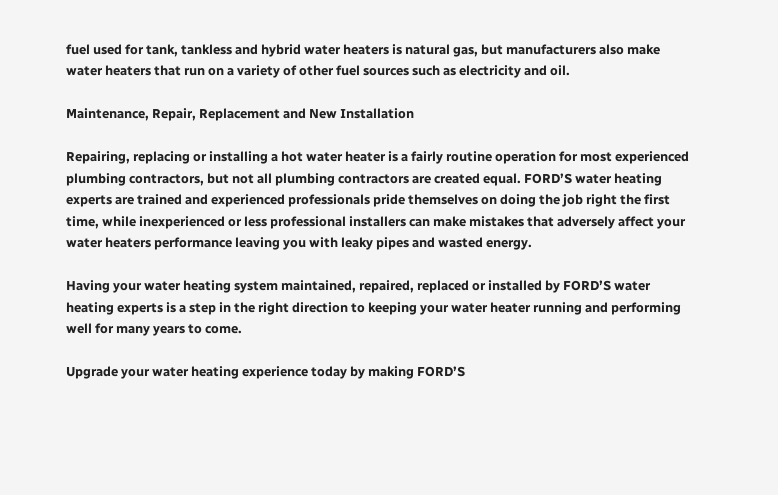fuel used for tank, tankless and hybrid water heaters is natural gas, but manufacturers also make water heaters that run on a variety of other fuel sources such as electricity and oil.

Maintenance, Repair, Replacement and New Installation

Repairing, replacing or installing a hot water heater is a fairly routine operation for most experienced plumbing contractors, but not all plumbing contractors are created equal. FORD’S water heating experts are trained and experienced professionals pride themselves on doing the job right the first time, while inexperienced or less professional installers can make mistakes that adversely affect your water heaters performance leaving you with leaky pipes and wasted energy.

Having your water heating system maintained, repaired, replaced or installed by FORD’S water heating experts is a step in the right direction to keeping your water heater running and performing well for many years to come.

Upgrade your water heating experience today by making FORD’S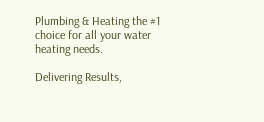Plumbing & Heating the #1 choice for all your water heating needs.

Delivering Results,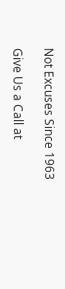Not Excuses Since 1963

Give Us a Call at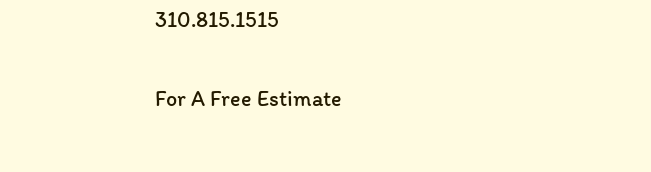310.815.1515

For A Free Estimate